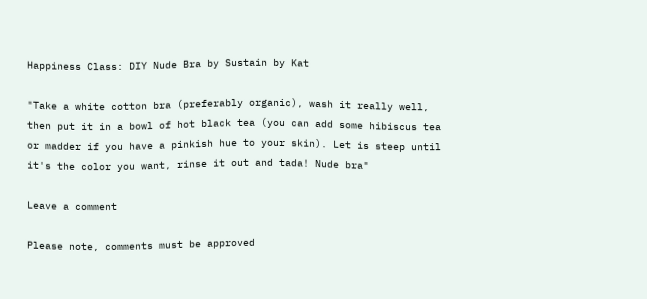Happiness Class: DIY Nude Bra by Sustain by Kat

"Take a white cotton bra (preferably organic), wash it really well, then put it in a bowl of hot black tea (you can add some hibiscus tea or madder if you have a pinkish hue to your skin). Let is steep until it's the color you want, rinse it out and tada! Nude bra"

Leave a comment

Please note, comments must be approved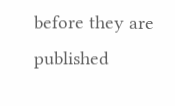before they are published